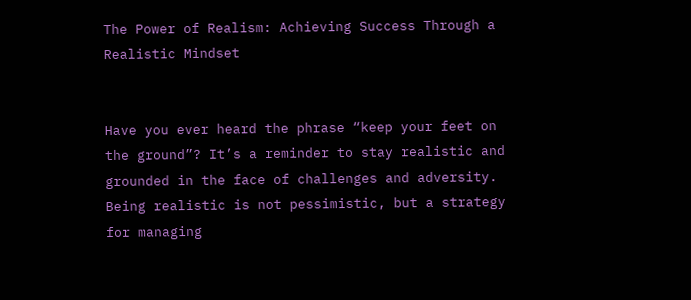The Power of Realism: Achieving Success Through a Realistic Mindset


Have you ever heard the phrase “keep your feet on the ground”? It’s a reminder to stay realistic and grounded in the face of challenges and adversity. Being realistic is not pessimistic, but a strategy for managing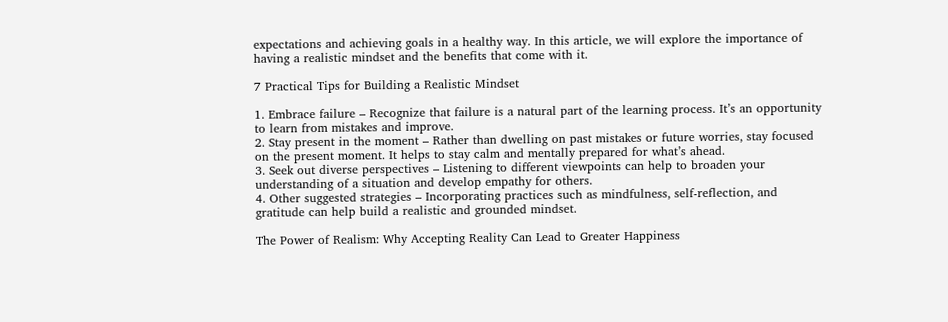expectations and achieving goals in a healthy way. In this article, we will explore the importance of having a realistic mindset and the benefits that come with it.

7 Practical Tips for Building a Realistic Mindset

1. Embrace failure – Recognize that failure is a natural part of the learning process. It’s an opportunity to learn from mistakes and improve.
2. Stay present in the moment – Rather than dwelling on past mistakes or future worries, stay focused on the present moment. It helps to stay calm and mentally prepared for what’s ahead.
3. Seek out diverse perspectives – Listening to different viewpoints can help to broaden your understanding of a situation and develop empathy for others.
4. Other suggested strategies – Incorporating practices such as mindfulness, self-reflection, and gratitude can help build a realistic and grounded mindset.

The Power of Realism: Why Accepting Reality Can Lead to Greater Happiness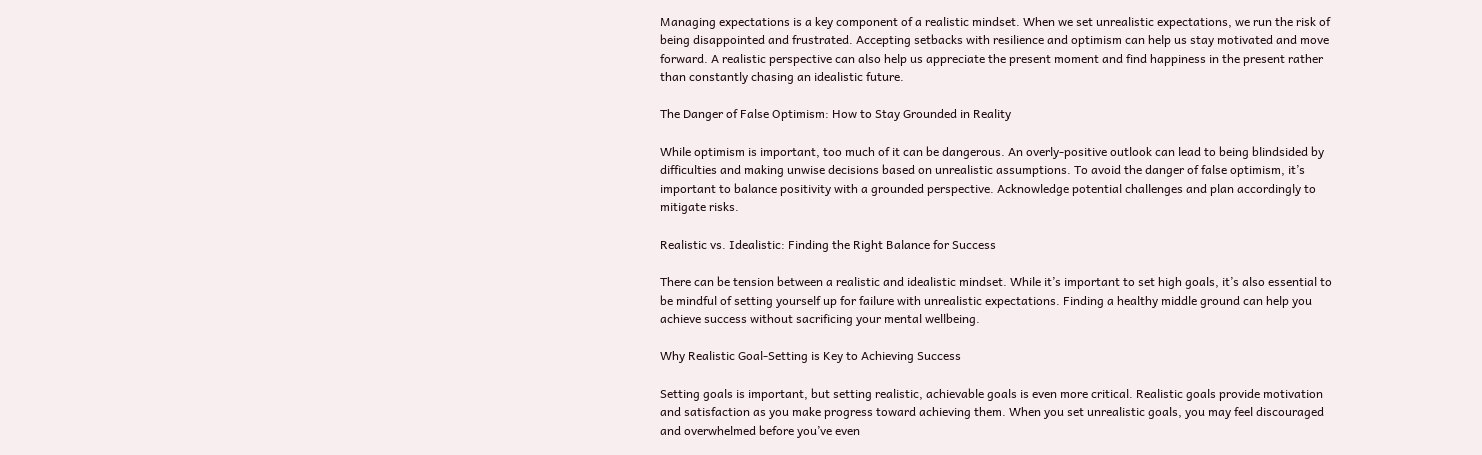Managing expectations is a key component of a realistic mindset. When we set unrealistic expectations, we run the risk of being disappointed and frustrated. Accepting setbacks with resilience and optimism can help us stay motivated and move forward. A realistic perspective can also help us appreciate the present moment and find happiness in the present rather than constantly chasing an idealistic future.

The Danger of False Optimism: How to Stay Grounded in Reality

While optimism is important, too much of it can be dangerous. An overly-positive outlook can lead to being blindsided by difficulties and making unwise decisions based on unrealistic assumptions. To avoid the danger of false optimism, it’s important to balance positivity with a grounded perspective. Acknowledge potential challenges and plan accordingly to mitigate risks.

Realistic vs. Idealistic: Finding the Right Balance for Success

There can be tension between a realistic and idealistic mindset. While it’s important to set high goals, it’s also essential to be mindful of setting yourself up for failure with unrealistic expectations. Finding a healthy middle ground can help you achieve success without sacrificing your mental wellbeing.

Why Realistic Goal-Setting is Key to Achieving Success

Setting goals is important, but setting realistic, achievable goals is even more critical. Realistic goals provide motivation and satisfaction as you make progress toward achieving them. When you set unrealistic goals, you may feel discouraged and overwhelmed before you’ve even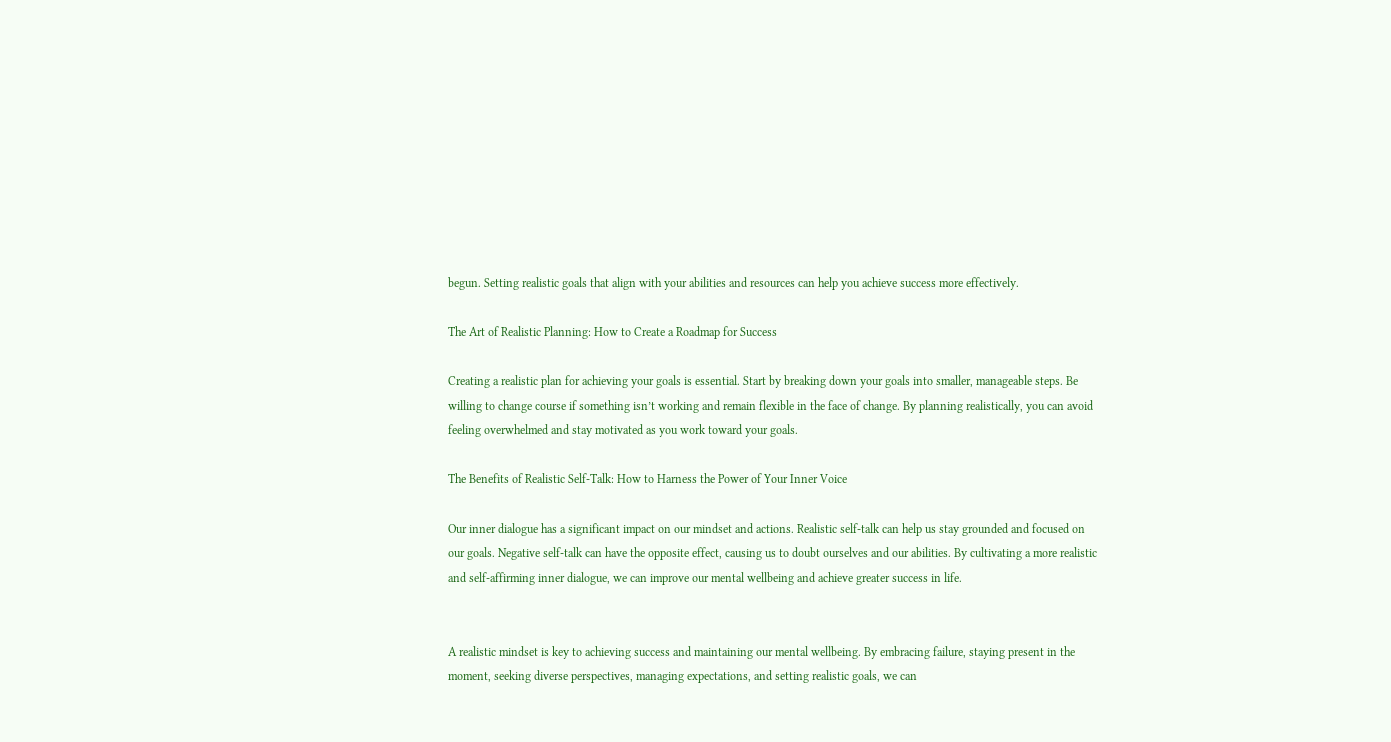begun. Setting realistic goals that align with your abilities and resources can help you achieve success more effectively.

The Art of Realistic Planning: How to Create a Roadmap for Success

Creating a realistic plan for achieving your goals is essential. Start by breaking down your goals into smaller, manageable steps. Be willing to change course if something isn’t working and remain flexible in the face of change. By planning realistically, you can avoid feeling overwhelmed and stay motivated as you work toward your goals.

The Benefits of Realistic Self-Talk: How to Harness the Power of Your Inner Voice

Our inner dialogue has a significant impact on our mindset and actions. Realistic self-talk can help us stay grounded and focused on our goals. Negative self-talk can have the opposite effect, causing us to doubt ourselves and our abilities. By cultivating a more realistic and self-affirming inner dialogue, we can improve our mental wellbeing and achieve greater success in life.


A realistic mindset is key to achieving success and maintaining our mental wellbeing. By embracing failure, staying present in the moment, seeking diverse perspectives, managing expectations, and setting realistic goals, we can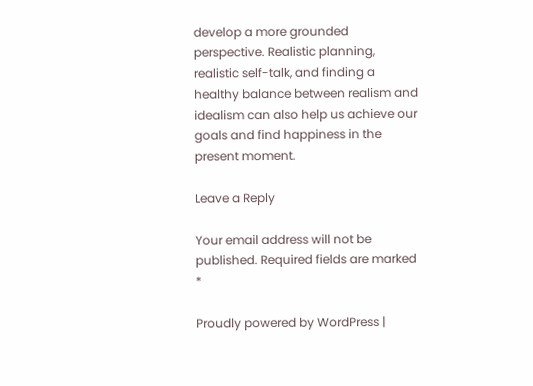develop a more grounded perspective. Realistic planning, realistic self-talk, and finding a healthy balance between realism and idealism can also help us achieve our goals and find happiness in the present moment.

Leave a Reply

Your email address will not be published. Required fields are marked *

Proudly powered by WordPress |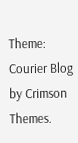Theme: Courier Blog by Crimson Themes.